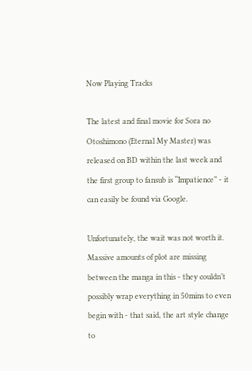Now Playing Tracks

The latest and final movie for Sora no Otoshimono (Eternal My Master) was released on BD within the last week and the first group to fansub is “Impatience” - it can easily be found via Google.

Unfortunately, the wait was not worth it. Massive amounts of plot are missing between the manga in this - they couldn’t possibly wrap everything in 50mins to even begin with - that said, the art style change to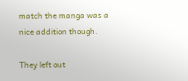match the manga was a nice addition though.

They left out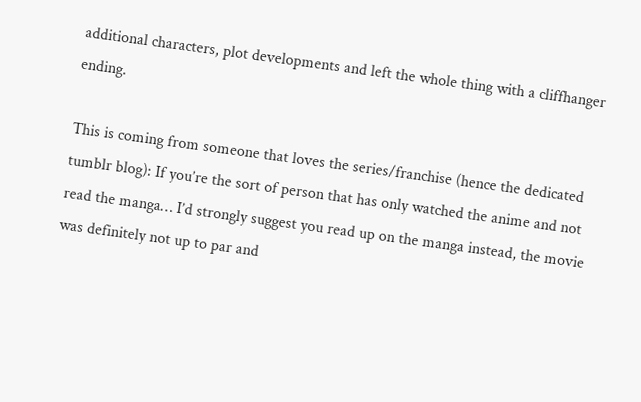additional characters, plot developments and left the whole thing with a cliffhanger ending.

This is coming from someone that loves the series/franchise (hence the dedicated tumblr blog): If you’re the sort of person that has only watched the anime and not read the manga… I’d strongly suggest you read up on the manga instead, the movie was definitely not up to par and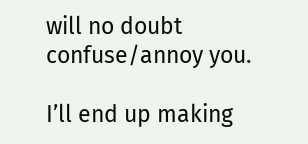will no doubt confuse/annoy you.

I’ll end up making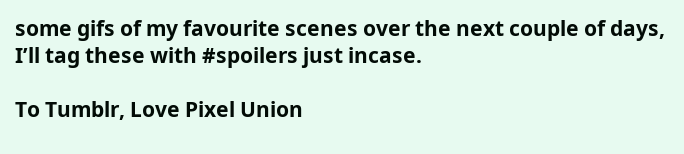some gifs of my favourite scenes over the next couple of days, I’ll tag these with #spoilers just incase.

To Tumblr, Love Pixel Union